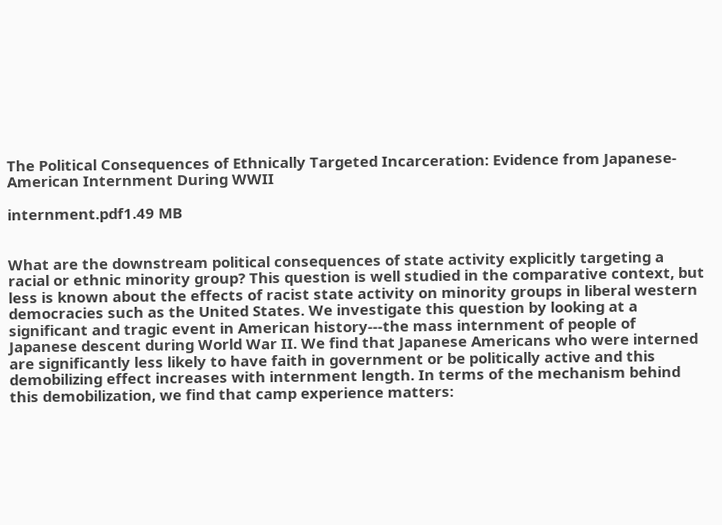The Political Consequences of Ethnically Targeted Incarceration: Evidence from Japanese-American Internment During WWII

internment.pdf1.49 MB


What are the downstream political consequences of state activity explicitly targeting a racial or ethnic minority group? This question is well studied in the comparative context, but less is known about the effects of racist state activity on minority groups in liberal western democracies such as the United States. We investigate this question by looking at a significant and tragic event in American history---the mass internment of people of Japanese descent during World War II. We find that Japanese Americans who were interned are significantly less likely to have faith in government or be politically active and this demobilizing effect increases with internment length. In terms of the mechanism behind this demobilization, we find that camp experience matters: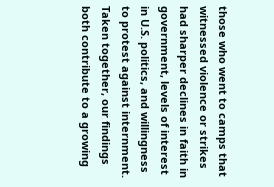those who went to camps that witnessed violence or strikes had sharper declines in faith in government, levels of interest in U.S. politics, and willingness to protest against internment. Taken together, our findings both contribute to a growing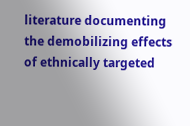literature documenting the demobilizing effects of ethnically targeted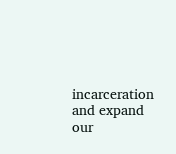incarceration and expand our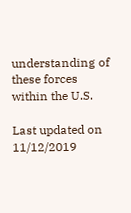understanding of these forces within the U.S.

Last updated on 11/12/2019